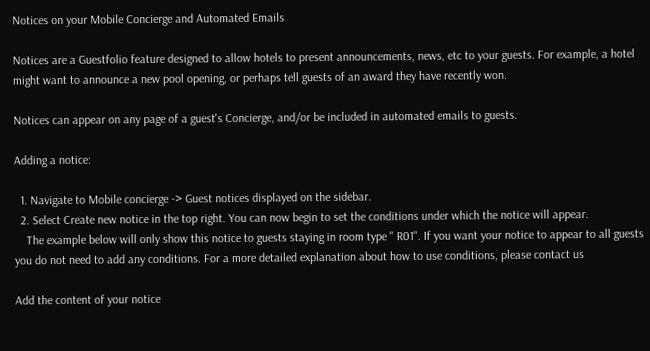Notices on your Mobile Concierge and Automated Emails

Notices are a Guestfolio feature designed to allow hotels to present announcements, news, etc to your guests. For example, a hotel might want to announce a new pool opening, or perhaps tell guests of an award they have recently won.

Notices can appear on any page of a guest's Concierge, and/or be included in automated emails to guests.

Adding a notice:

  1. Navigate to Mobile concierge -> Guest notices displayed on the sidebar.
  2. Select Create new notice in the top right. You can now begin to set the conditions under which the notice will appear.
    The example below will only show this notice to guests staying in room type " R01". If you want your notice to appear to all guests you do not need to add any conditions. For a more detailed explanation about how to use conditions, please contact us

Add the content of your notice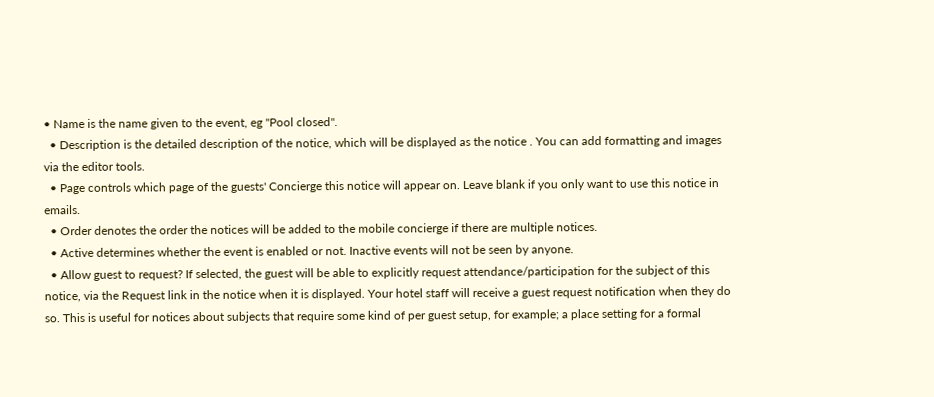• Name is the name given to the event, eg "Pool closed".
  • Description is the detailed description of the notice, which will be displayed as the notice . You can add formatting and images via the editor tools.
  • Page controls which page of the guests' Concierge this notice will appear on. Leave blank if you only want to use this notice in emails.
  • Order denotes the order the notices will be added to the mobile concierge if there are multiple notices.
  • Active determines whether the event is enabled or not. Inactive events will not be seen by anyone.
  • Allow guest to request? If selected, the guest will be able to explicitly request attendance/participation for the subject of this notice, via the Request link in the notice when it is displayed. Your hotel staff will receive a guest request notification when they do so. This is useful for notices about subjects that require some kind of per guest setup, for example; a place setting for a formal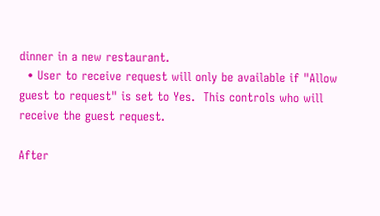dinner in a new restaurant.
  • User to receive request will only be available if "Allow guest to request" is set to Yes.  This controls who will receive the guest request.

After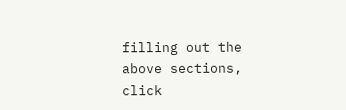filling out the above sections, click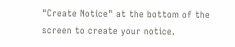"Create Notice" at the bottom of the screen to create your notice.